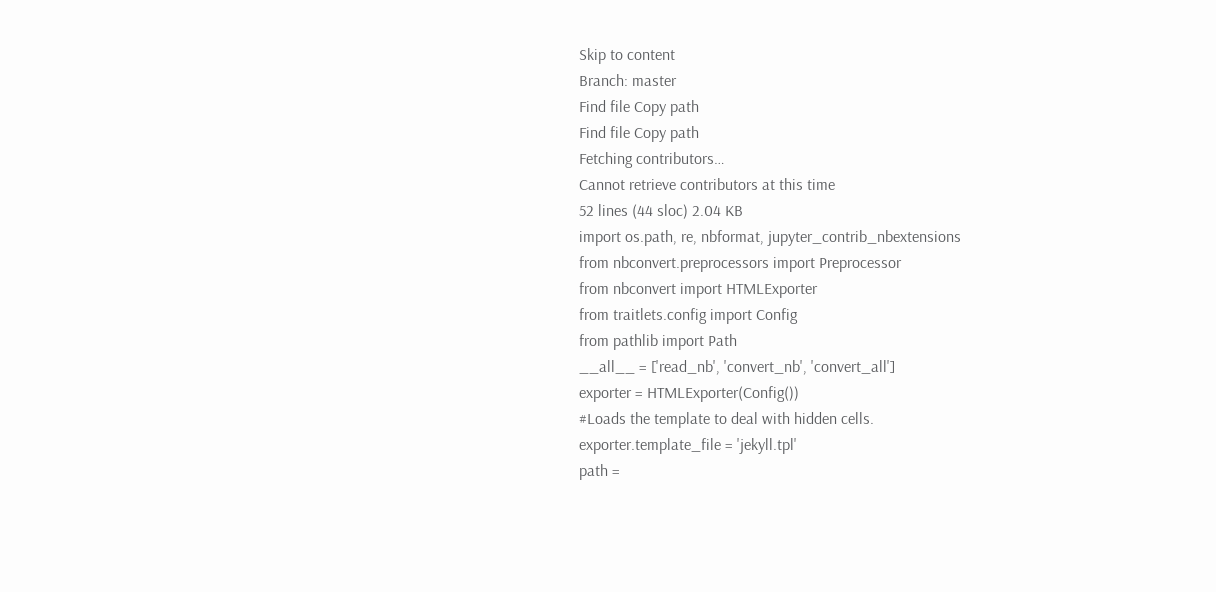Skip to content
Branch: master
Find file Copy path
Find file Copy path
Fetching contributors…
Cannot retrieve contributors at this time
52 lines (44 sloc) 2.04 KB
import os.path, re, nbformat, jupyter_contrib_nbextensions
from nbconvert.preprocessors import Preprocessor
from nbconvert import HTMLExporter
from traitlets.config import Config
from pathlib import Path
__all__ = ['read_nb', 'convert_nb', 'convert_all']
exporter = HTMLExporter(Config())
#Loads the template to deal with hidden cells.
exporter.template_file = 'jekyll.tpl'
path =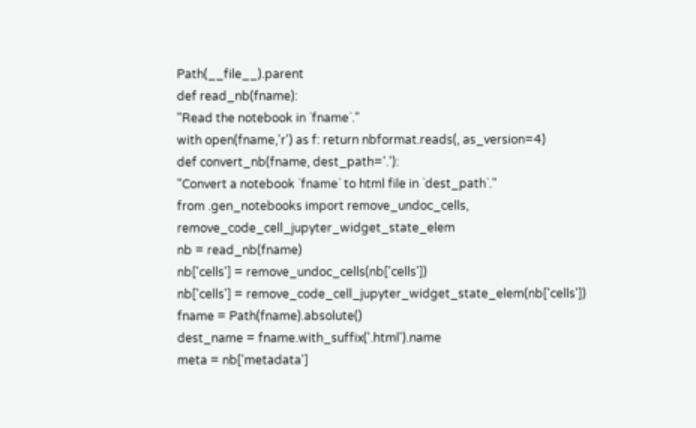Path(__file__).parent
def read_nb(fname):
"Read the notebook in `fname`."
with open(fname,'r') as f: return nbformat.reads(, as_version=4)
def convert_nb(fname, dest_path='.'):
"Convert a notebook `fname` to html file in `dest_path`."
from .gen_notebooks import remove_undoc_cells, remove_code_cell_jupyter_widget_state_elem
nb = read_nb(fname)
nb['cells'] = remove_undoc_cells(nb['cells'])
nb['cells'] = remove_code_cell_jupyter_widget_state_elem(nb['cells'])
fname = Path(fname).absolute()
dest_name = fname.with_suffix('.html').name
meta = nb['metadata']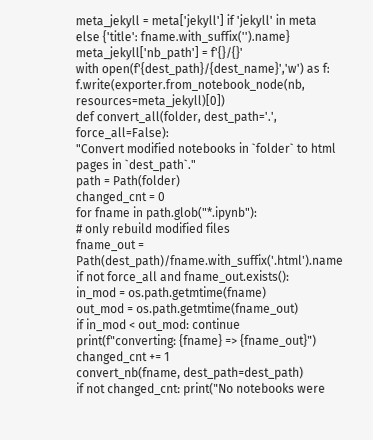meta_jekyll = meta['jekyll'] if 'jekyll' in meta else {'title': fname.with_suffix('').name}
meta_jekyll['nb_path'] = f'{}/{}'
with open(f'{dest_path}/{dest_name}','w') as f:
f.write(exporter.from_notebook_node(nb, resources=meta_jekyll)[0])
def convert_all(folder, dest_path='.', force_all=False):
"Convert modified notebooks in `folder` to html pages in `dest_path`."
path = Path(folder)
changed_cnt = 0
for fname in path.glob("*.ipynb"):
# only rebuild modified files
fname_out = Path(dest_path)/fname.with_suffix('.html').name
if not force_all and fname_out.exists():
in_mod = os.path.getmtime(fname)
out_mod = os.path.getmtime(fname_out)
if in_mod < out_mod: continue
print(f"converting: {fname} => {fname_out}")
changed_cnt += 1
convert_nb(fname, dest_path=dest_path)
if not changed_cnt: print("No notebooks were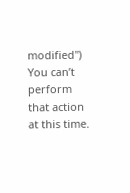modified")
You can’t perform that action at this time.